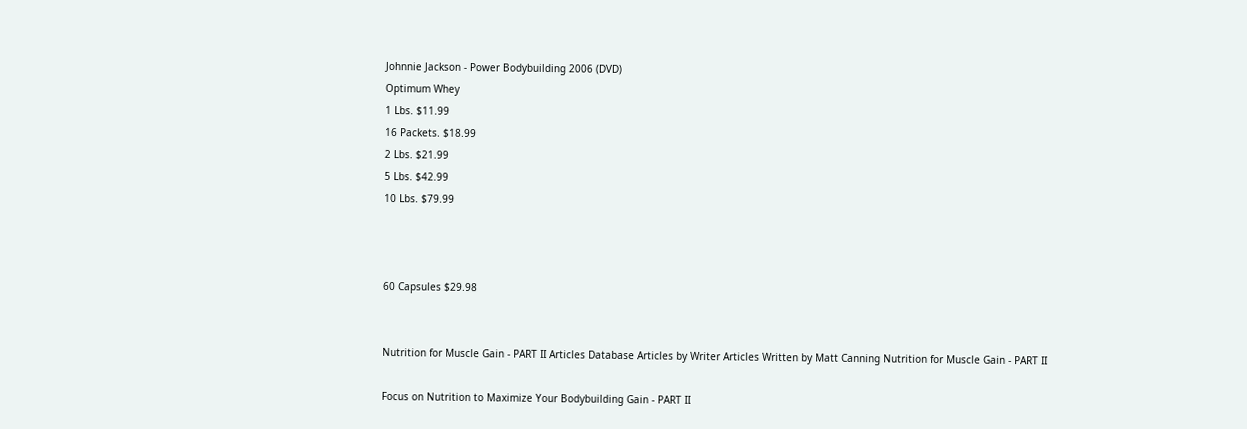Johnnie Jackson - Power Bodybuilding 2006 (DVD)
Optimum Whey
1 Lbs. $11.99
16 Packets. $18.99
2 Lbs. $21.99
5 Lbs. $42.99
10 Lbs. $79.99



60 Capsules $29.98


Nutrition for Muscle Gain - PART II Articles Database Articles by Writer Articles Written by Matt Canning Nutrition for Muscle Gain - PART II

Focus on Nutrition to Maximize Your Bodybuilding Gain - PART II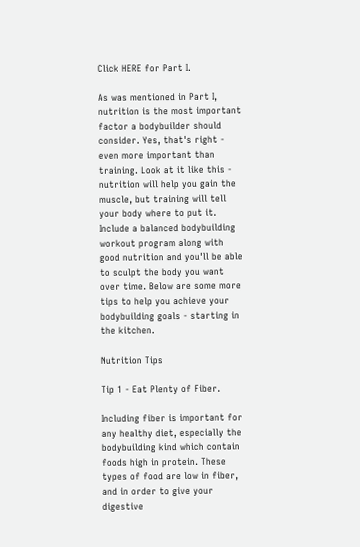Click HERE for Part I.

As was mentioned in Part I, nutrition is the most important factor a bodybuilder should consider. Yes, that's right - even more important than training. Look at it like this - nutrition will help you gain the muscle, but training will tell your body where to put it. Include a balanced bodybuilding workout program along with good nutrition and you'll be able to sculpt the body you want over time. Below are some more tips to help you achieve your bodybuilding goals - starting in the kitchen.

Nutrition Tips

Tip 1 - Eat Plenty of Fiber.

Including fiber is important for any healthy diet, especially the bodybuilding kind which contain foods high in protein. These types of food are low in fiber, and in order to give your digestive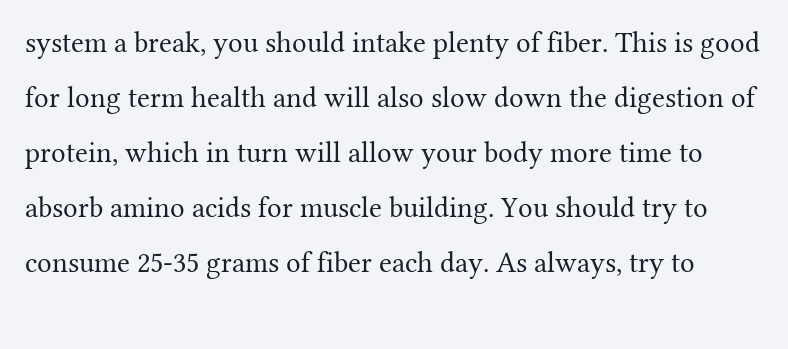system a break, you should intake plenty of fiber. This is good for long term health and will also slow down the digestion of protein, which in turn will allow your body more time to absorb amino acids for muscle building. You should try to consume 25-35 grams of fiber each day. As always, try to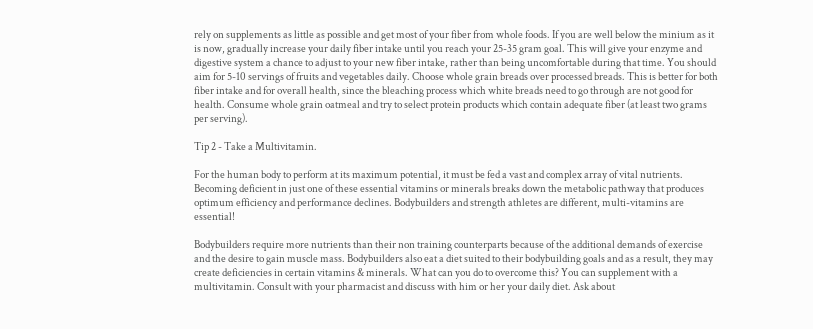rely on supplements as little as possible and get most of your fiber from whole foods. If you are well below the minium as it is now, gradually increase your daily fiber intake until you reach your 25-35 gram goal. This will give your enzyme and digestive system a chance to adjust to your new fiber intake, rather than being uncomfortable during that time. You should aim for 5-10 servings of fruits and vegetables daily. Choose whole grain breads over processed breads. This is better for both fiber intake and for overall health, since the bleaching process which white breads need to go through are not good for health. Consume whole grain oatmeal and try to select protein products which contain adequate fiber (at least two grams per serving).

Tip 2 - Take a Multivitamin.

For the human body to perform at its maximum potential, it must be fed a vast and complex array of vital nutrients. Becoming deficient in just one of these essential vitamins or minerals breaks down the metabolic pathway that produces optimum efficiency and performance declines. Bodybuilders and strength athletes are different, multi-vitamins are essential!

Bodybuilders require more nutrients than their non training counterparts because of the additional demands of exercise and the desire to gain muscle mass. Bodybuilders also eat a diet suited to their bodybuilding goals and as a result, they may create deficiencies in certain vitamins & minerals. What can you do to overcome this? You can supplement with a multivitamin. Consult with your pharmacist and discuss with him or her your daily diet. Ask about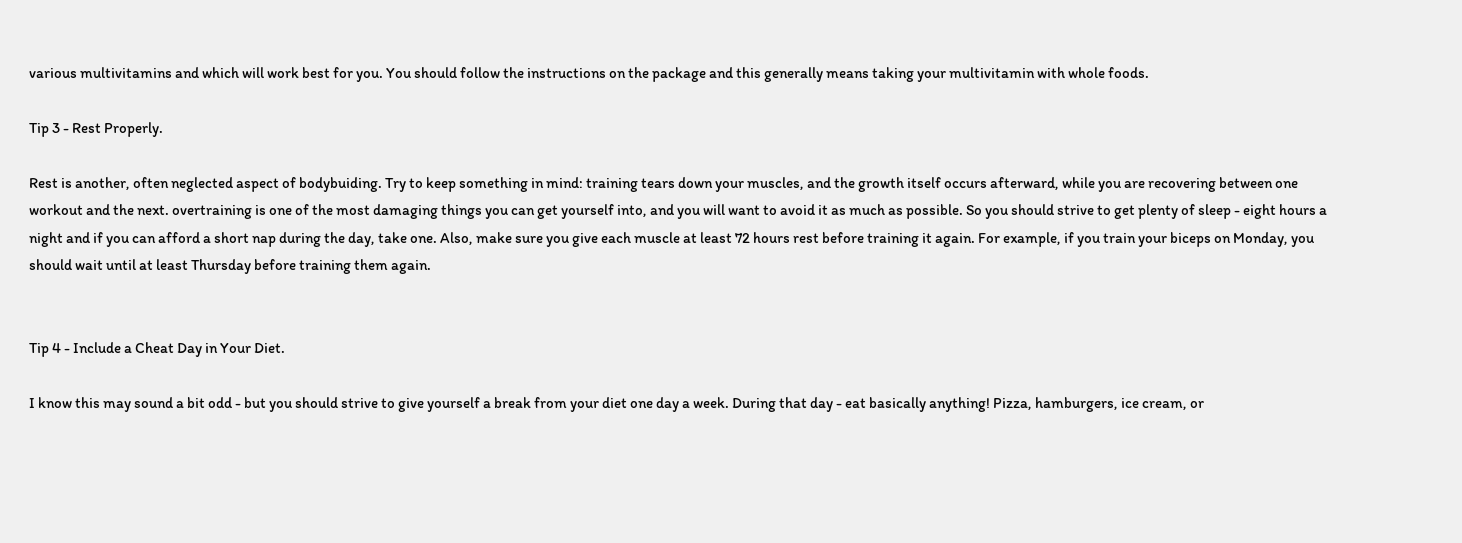various multivitamins and which will work best for you. You should follow the instructions on the package and this generally means taking your multivitamin with whole foods.

Tip 3 - Rest Properly.

Rest is another, often neglected aspect of bodybuiding. Try to keep something in mind: training tears down your muscles, and the growth itself occurs afterward, while you are recovering between one workout and the next. overtraining is one of the most damaging things you can get yourself into, and you will want to avoid it as much as possible. So you should strive to get plenty of sleep - eight hours a night and if you can afford a short nap during the day, take one. Also, make sure you give each muscle at least 72 hours rest before training it again. For example, if you train your biceps on Monday, you should wait until at least Thursday before training them again.


Tip 4 - Include a Cheat Day in Your Diet.

I know this may sound a bit odd - but you should strive to give yourself a break from your diet one day a week. During that day - eat basically anything! Pizza, hamburgers, ice cream, or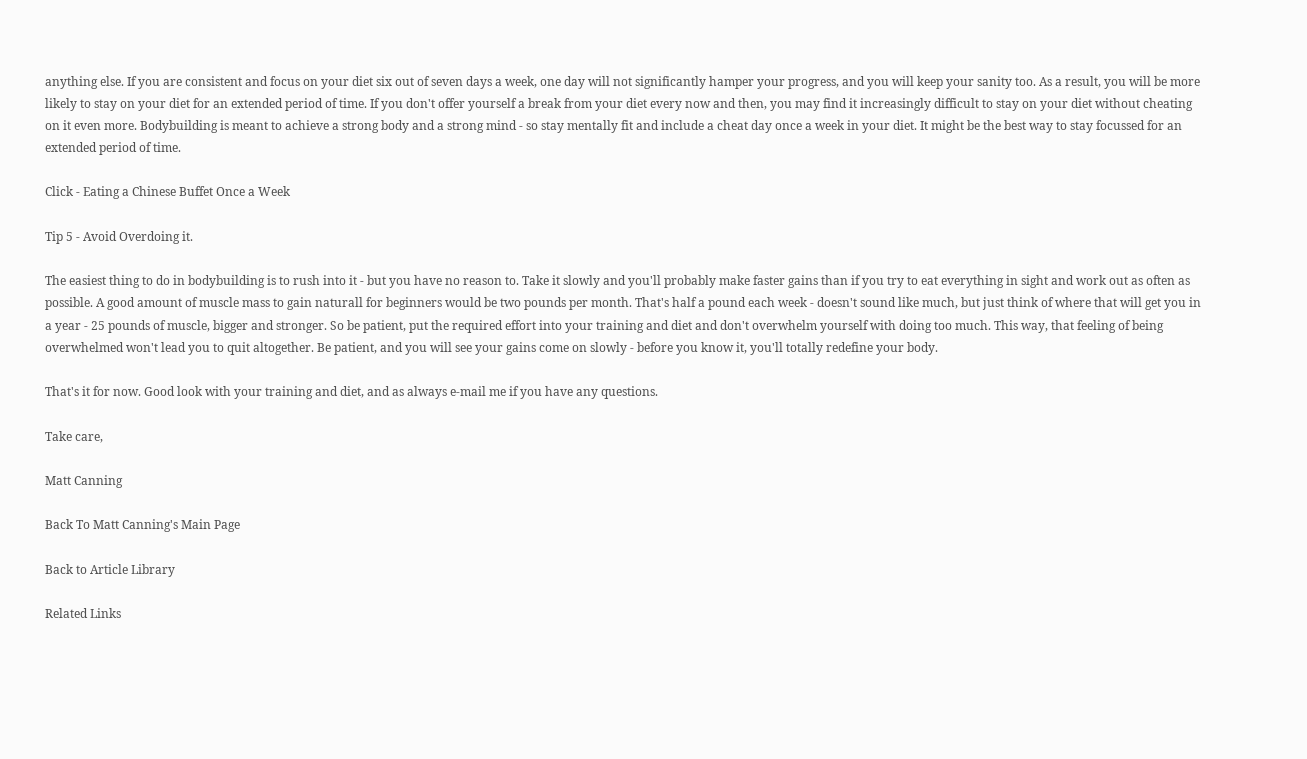anything else. If you are consistent and focus on your diet six out of seven days a week, one day will not significantly hamper your progress, and you will keep your sanity too. As a result, you will be more likely to stay on your diet for an extended period of time. If you don't offer yourself a break from your diet every now and then, you may find it increasingly difficult to stay on your diet without cheating on it even more. Bodybuilding is meant to achieve a strong body and a strong mind - so stay mentally fit and include a cheat day once a week in your diet. It might be the best way to stay focussed for an extended period of time.

Click - Eating a Chinese Buffet Once a Week

Tip 5 - Avoid Overdoing it.

The easiest thing to do in bodybuilding is to rush into it - but you have no reason to. Take it slowly and you'll probably make faster gains than if you try to eat everything in sight and work out as often as possible. A good amount of muscle mass to gain naturall for beginners would be two pounds per month. That's half a pound each week - doesn't sound like much, but just think of where that will get you in a year - 25 pounds of muscle, bigger and stronger. So be patient, put the required effort into your training and diet and don't overwhelm yourself with doing too much. This way, that feeling of being overwhelmed won't lead you to quit altogether. Be patient, and you will see your gains come on slowly - before you know it, you'll totally redefine your body.

That's it for now. Good look with your training and diet, and as always e-mail me if you have any questions.

Take care,

Matt Canning

Back To Matt Canning's Main Page

Back to Article Library

Related Links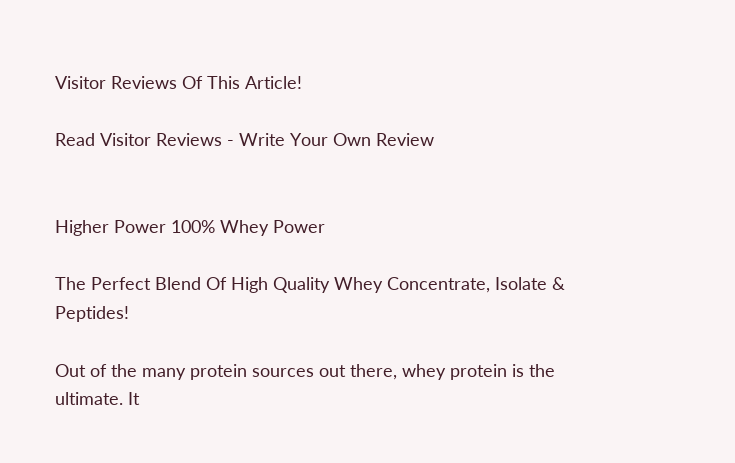Visitor Reviews Of This Article!

Read Visitor Reviews - Write Your Own Review


Higher Power 100% Whey Power

The Perfect Blend Of High Quality Whey Concentrate, Isolate & Peptides!

Out of the many protein sources out there, whey protein is the ultimate. It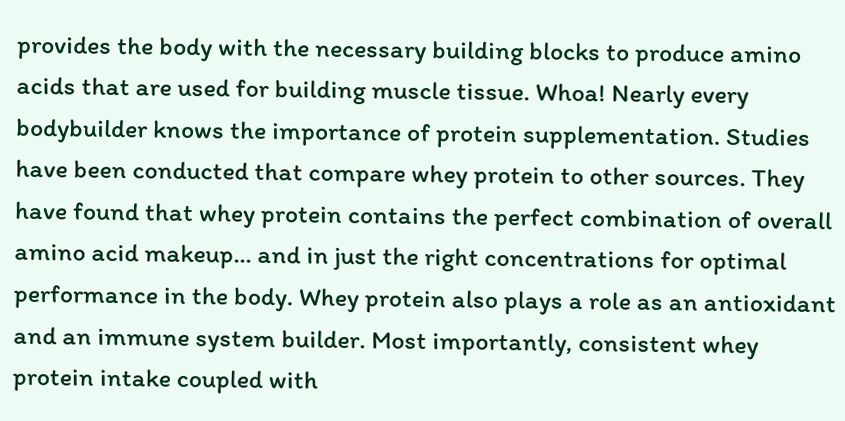provides the body with the necessary building blocks to produce amino acids that are used for building muscle tissue. Whoa! Nearly every bodybuilder knows the importance of protein supplementation. Studies have been conducted that compare whey protein to other sources. They have found that whey protein contains the perfect combination of overall amino acid makeup... and in just the right concentrations for optimal performance in the body. Whey protein also plays a role as an antioxidant and an immune system builder. Most importantly, consistent whey protein intake coupled with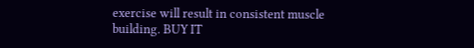exercise will result in consistent muscle building. BUY IT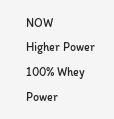NOW
Higher Power 100% Whey Power